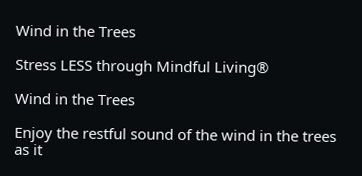Wind in the Trees

Stress LESS through Mindful Living®

Wind in the Trees

Enjoy the restful sound of the wind in the trees as it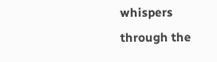whispers through the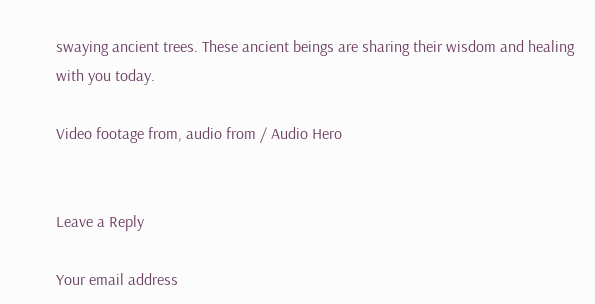swaying ancient trees. These ancient beings are sharing their wisdom and healing with you today.

Video footage from, audio from / Audio Hero


Leave a Reply

Your email address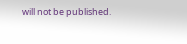will not be published.